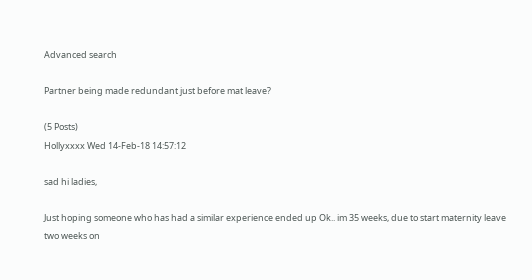Advanced search

Partner being made redundant just before mat leave?

(5 Posts)
Hollyxxxx Wed 14-Feb-18 14:57:12

sad hi ladies,

Just hoping someone who has had a similar experience ended up Ok.. im 35 weeks, due to start maternity leave two weeks on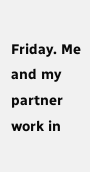Friday. Me and my partner work in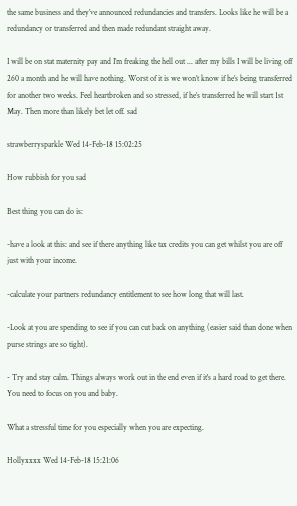the same business and they’ve announced redundancies and transfers. Looks like he will be a redundancy or transferred and then made redundant straight away.

I will be on stat maternity pay and I’m freaking the hell out ... after my bills I will be living off 260 a month and he will have nothing. Worst of it is we won’t know if he’s being transferred for another two weeks. Feel heartbroken and so stressed, if he’s transferred he will start 1st May. Then more than likely bet let off. sad

strawberrysparkle Wed 14-Feb-18 15:02:25

How rubbish for you sad

Best thing you can do is:

-have a look at this: and see if there anything like tax credits you can get whilst you are off just with your income.

-calculate your partners redundancy entitlement to see how long that will last.

-Look at you are spending to see if you can cut back on anything (easier said than done when purse strings are so tight).

- Try and stay calm. Things always work out in the end even if it's a hard road to get there. You need to focus on you and baby.

What a stressful time for you especially when you are expecting.

Hollyxxxx Wed 14-Feb-18 15:21:06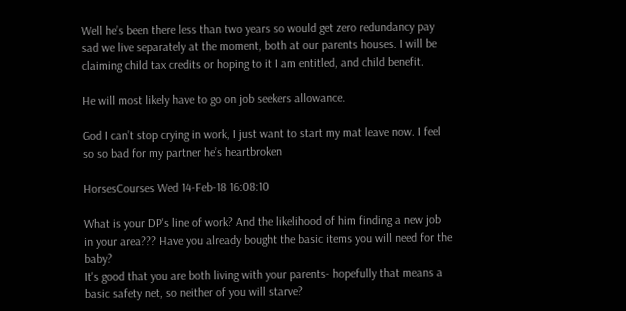Well he’s been there less than two years so would get zero redundancy pay sad we live separately at the moment, both at our parents houses. I will be claiming child tax credits or hoping to it I am entitled, and child benefit.

He will most likely have to go on job seekers allowance.

God I can’t stop crying in work, I just want to start my mat leave now. I feel so so bad for my partner he’s heartbroken

HorsesCourses Wed 14-Feb-18 16:08:10

What is your DP's line of work? And the likelihood of him finding a new job in your area??? Have you already bought the basic items you will need for the baby?
It's good that you are both living with your parents- hopefully that means a basic safety net, so neither of you will starve?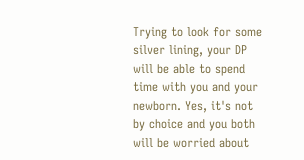Trying to look for some silver lining, your DP will be able to spend time with you and your newborn. Yes, it's not by choice and you both will be worried about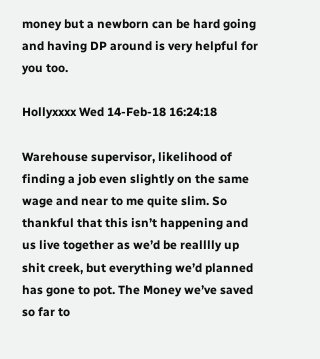money but a newborn can be hard going and having DP around is very helpful for you too.

Hollyxxxx Wed 14-Feb-18 16:24:18

Warehouse supervisor, likelihood of finding a job even slightly on the same wage and near to me quite slim. So thankful that this isn’t happening and us live together as we’d be realllly up shit creek, but everything we’d planned has gone to pot. The Money we’ve saved so far to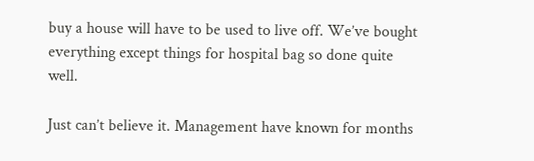buy a house will have to be used to live off. We’ve bought everything except things for hospital bag so done quite well.

Just can’t believe it. Management have known for months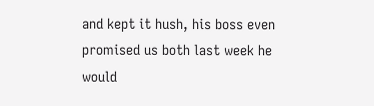and kept it hush, his boss even promised us both last week he would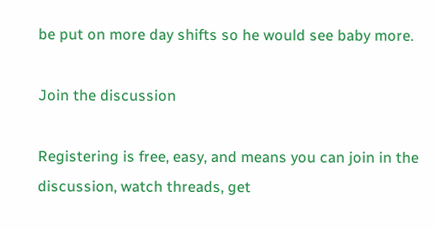be put on more day shifts so he would see baby more.

Join the discussion

Registering is free, easy, and means you can join in the discussion, watch threads, get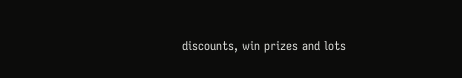discounts, win prizes and lots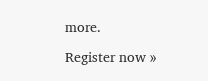more.

Register now »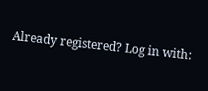Already registered? Log in with: